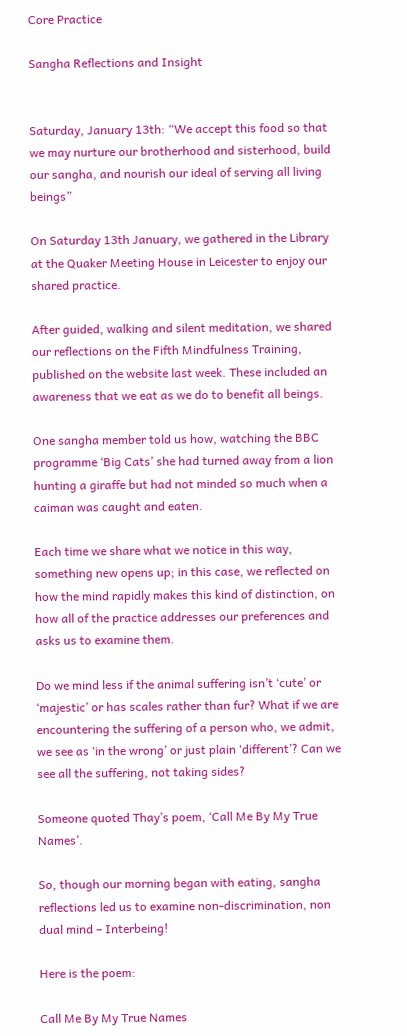Core Practice

Sangha Reflections and Insight


Saturday, January 13th: “We accept this food so that we may nurture our brotherhood and sisterhood, build our sangha, and nourish our ideal of serving all living beings”

On Saturday 13th January, we gathered in the Library at the Quaker Meeting House in Leicester to enjoy our shared practice.

After guided, walking and silent meditation, we shared our reflections on the Fifth Mindfulness Training, published on the website last week. These included an awareness that we eat as we do to benefit all beings.

One sangha member told us how, watching the BBC programme ‘Big Cats’ she had turned away from a lion hunting a giraffe but had not minded so much when a caiman was caught and eaten.

Each time we share what we notice in this way, something new opens up; in this case, we reflected on how the mind rapidly makes this kind of distinction, on how all of the practice addresses our preferences and asks us to examine them.

Do we mind less if the animal suffering isn’t ‘cute’ or ‘majestic’ or has scales rather than fur? What if we are encountering the suffering of a person who, we admit, we see as ‘in the wrong’ or just plain ‘different’? Can we see all the suffering, not taking sides?

Someone quoted Thay’s poem, ‘Call Me By My True Names’.

So, though our morning began with eating, sangha reflections led us to examine non-discrimination, non dual mind – Interbeing!

Here is the poem:

Call Me By My True Names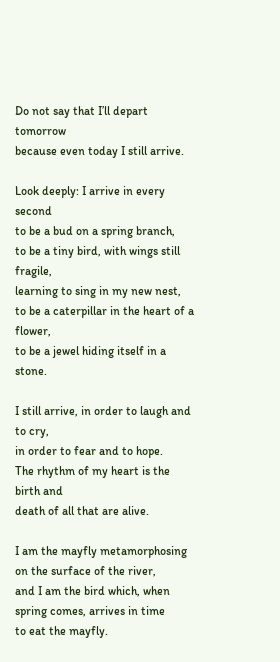Do not say that I’ll depart tomorrow
because even today I still arrive.

Look deeply: I arrive in every second
to be a bud on a spring branch,
to be a tiny bird, with wings still fragile,
learning to sing in my new nest,
to be a caterpillar in the heart of a flower,
to be a jewel hiding itself in a stone.

I still arrive, in order to laugh and to cry,
in order to fear and to hope.
The rhythm of my heart is the birth and
death of all that are alive.

I am the mayfly metamorphosing on the surface of the river,
and I am the bird which, when spring comes, arrives in time
to eat the mayfly.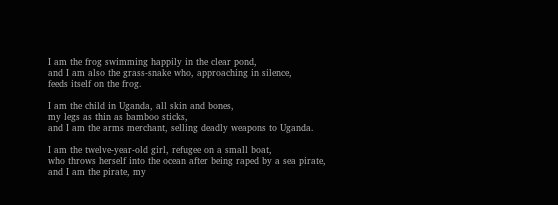I am the frog swimming happily in the clear pond,
and I am also the grass-snake who, approaching in silence,
feeds itself on the frog.

I am the child in Uganda, all skin and bones,
my legs as thin as bamboo sticks,
and I am the arms merchant, selling deadly weapons to Uganda.

I am the twelve-year-old girl, refugee on a small boat,
who throws herself into the ocean after being raped by a sea pirate,
and I am the pirate, my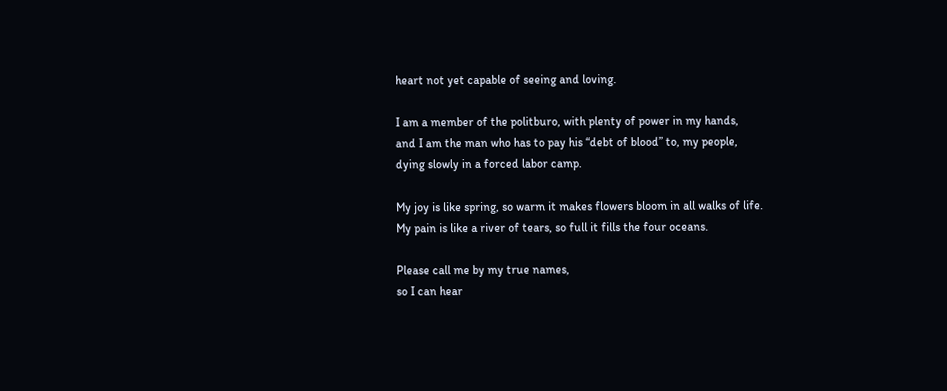heart not yet capable of seeing and loving.

I am a member of the politburo, with plenty of power in my hands,
and I am the man who has to pay his “debt of blood” to, my people,
dying slowly in a forced labor camp.

My joy is like spring, so warm it makes flowers bloom in all walks of life.
My pain is like a river of tears, so full it fills the four oceans.

Please call me by my true names,
so I can hear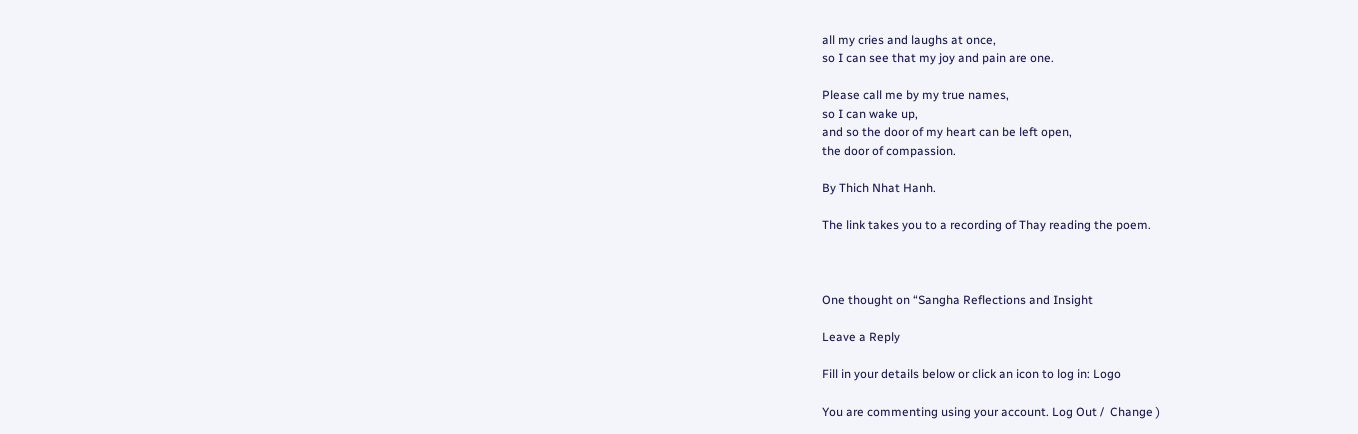all my cries and laughs at once,
so I can see that my joy and pain are one.

Please call me by my true names,
so I can wake up,
and so the door of my heart can be left open,
the door of compassion.

By Thich Nhat Hanh.

The link takes you to a recording of Thay reading the poem.



One thought on “Sangha Reflections and Insight

Leave a Reply

Fill in your details below or click an icon to log in: Logo

You are commenting using your account. Log Out /  Change )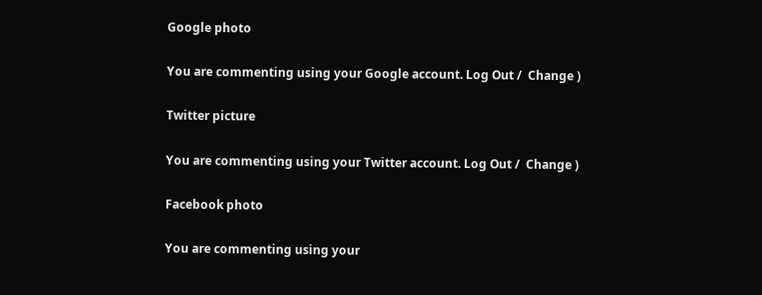Google photo

You are commenting using your Google account. Log Out /  Change )

Twitter picture

You are commenting using your Twitter account. Log Out /  Change )

Facebook photo

You are commenting using your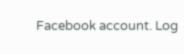Facebook account. Log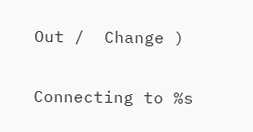Out /  Change )

Connecting to %s